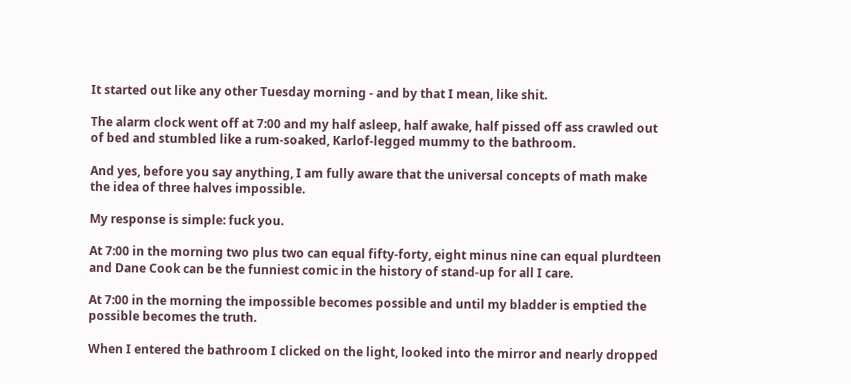It started out like any other Tuesday morning - and by that I mean, like shit.

The alarm clock went off at 7:00 and my half asleep, half awake, half pissed off ass crawled out of bed and stumbled like a rum-soaked, Karlof-legged mummy to the bathroom.

And yes, before you say anything, I am fully aware that the universal concepts of math make the idea of three halves impossible.

My response is simple: fuck you.

At 7:00 in the morning two plus two can equal fifty-forty, eight minus nine can equal plurdteen and Dane Cook can be the funniest comic in the history of stand-up for all I care.

At 7:00 in the morning the impossible becomes possible and until my bladder is emptied the possible becomes the truth.

When I entered the bathroom I clicked on the light, looked into the mirror and nearly dropped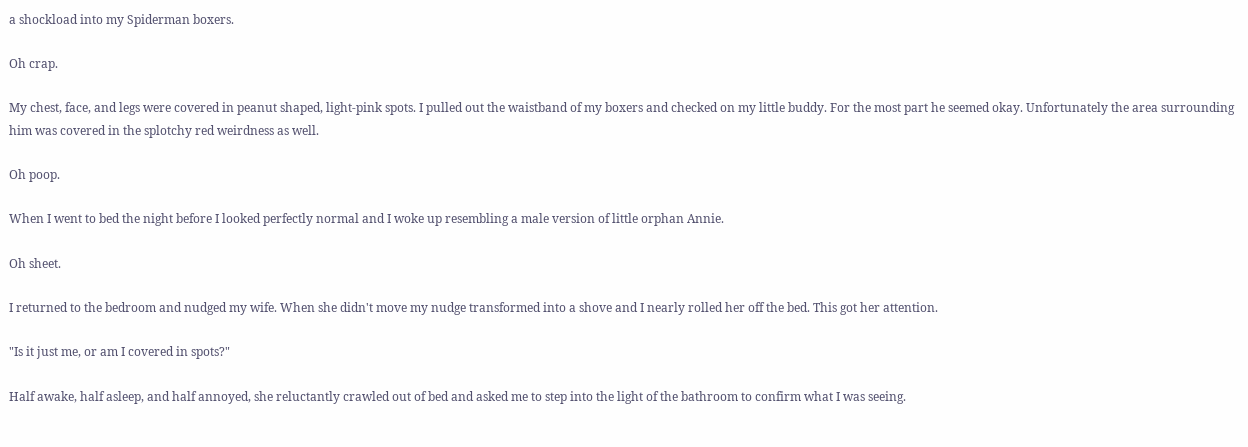a shockload into my Spiderman boxers.

Oh crap.

My chest, face, and legs were covered in peanut shaped, light-pink spots. I pulled out the waistband of my boxers and checked on my little buddy. For the most part he seemed okay. Unfortunately the area surrounding him was covered in the splotchy red weirdness as well.

Oh poop.

When I went to bed the night before I looked perfectly normal and I woke up resembling a male version of little orphan Annie.

Oh sheet.

I returned to the bedroom and nudged my wife. When she didn't move my nudge transformed into a shove and I nearly rolled her off the bed. This got her attention.

"Is it just me, or am I covered in spots?"

Half awake, half asleep, and half annoyed, she reluctantly crawled out of bed and asked me to step into the light of the bathroom to confirm what I was seeing.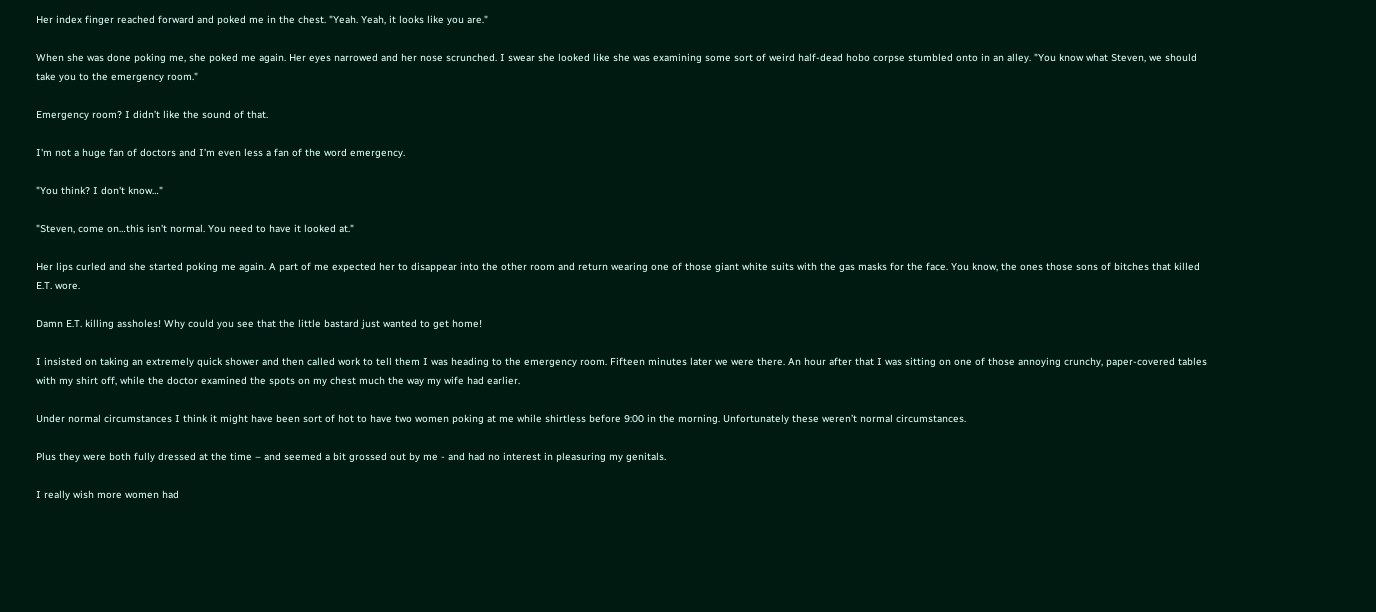Her index finger reached forward and poked me in the chest. "Yeah. Yeah, it looks like you are."

When she was done poking me, she poked me again. Her eyes narrowed and her nose scrunched. I swear she looked like she was examining some sort of weird half-dead hobo corpse stumbled onto in an alley. "You know what Steven, we should take you to the emergency room."

Emergency room? I didn’t like the sound of that.

I'm not a huge fan of doctors and I’m even less a fan of the word emergency.

"You think? I don't know…"

"Steven, come on…this isn't normal. You need to have it looked at."

Her lips curled and she started poking me again. A part of me expected her to disappear into the other room and return wearing one of those giant white suits with the gas masks for the face. You know, the ones those sons of bitches that killed E.T. wore.

Damn E.T. killing assholes! Why could you see that the little bastard just wanted to get home!

I insisted on taking an extremely quick shower and then called work to tell them I was heading to the emergency room. Fifteen minutes later we were there. An hour after that I was sitting on one of those annoying crunchy, paper-covered tables with my shirt off, while the doctor examined the spots on my chest much the way my wife had earlier.

Under normal circumstances I think it might have been sort of hot to have two women poking at me while shirtless before 9:00 in the morning. Unfortunately these weren’t normal circumstances.

Plus they were both fully dressed at the time – and seemed a bit grossed out by me - and had no interest in pleasuring my genitals.

I really wish more women had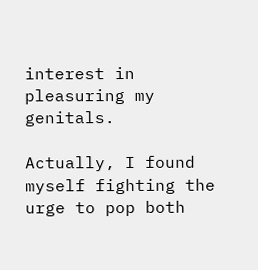interest in pleasuring my genitals.

Actually, I found myself fighting the urge to pop both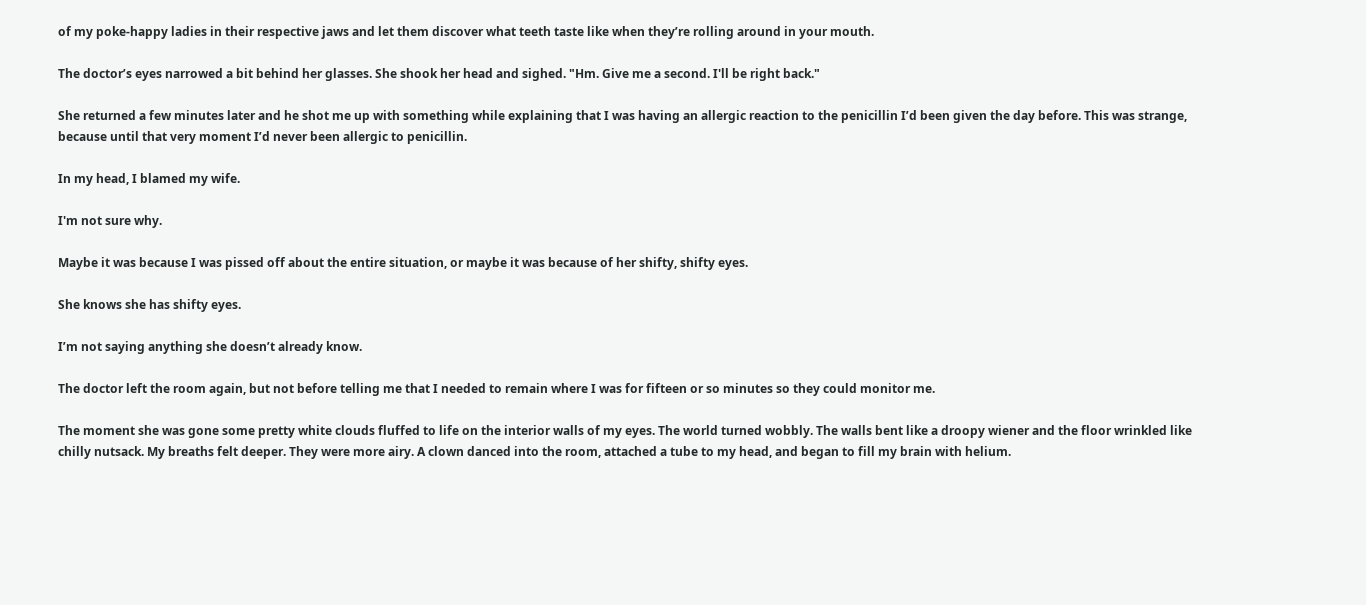of my poke-happy ladies in their respective jaws and let them discover what teeth taste like when they’re rolling around in your mouth.

The doctor’s eyes narrowed a bit behind her glasses. She shook her head and sighed. "Hm. Give me a second. I'll be right back."

She returned a few minutes later and he shot me up with something while explaining that I was having an allergic reaction to the penicillin I’d been given the day before. This was strange, because until that very moment I’d never been allergic to penicillin.

In my head, I blamed my wife.

I'm not sure why.

Maybe it was because I was pissed off about the entire situation, or maybe it was because of her shifty, shifty eyes.

She knows she has shifty eyes.

I’m not saying anything she doesn’t already know.

The doctor left the room again, but not before telling me that I needed to remain where I was for fifteen or so minutes so they could monitor me.

The moment she was gone some pretty white clouds fluffed to life on the interior walls of my eyes. The world turned wobbly. The walls bent like a droopy wiener and the floor wrinkled like chilly nutsack. My breaths felt deeper. They were more airy. A clown danced into the room, attached a tube to my head, and began to fill my brain with helium.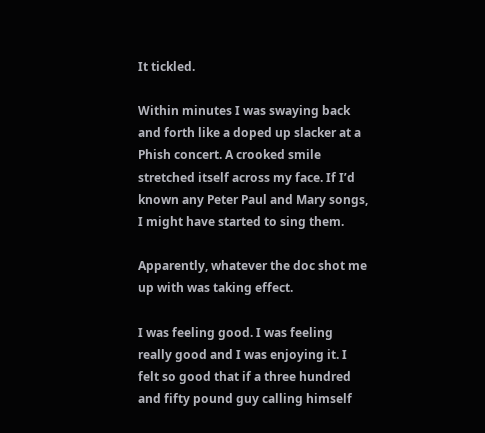It tickled.

Within minutes I was swaying back and forth like a doped up slacker at a Phish concert. A crooked smile stretched itself across my face. If I’d known any Peter Paul and Mary songs, I might have started to sing them.

Apparently, whatever the doc shot me up with was taking effect.

I was feeling good. I was feeling really good and I was enjoying it. I felt so good that if a three hundred and fifty pound guy calling himself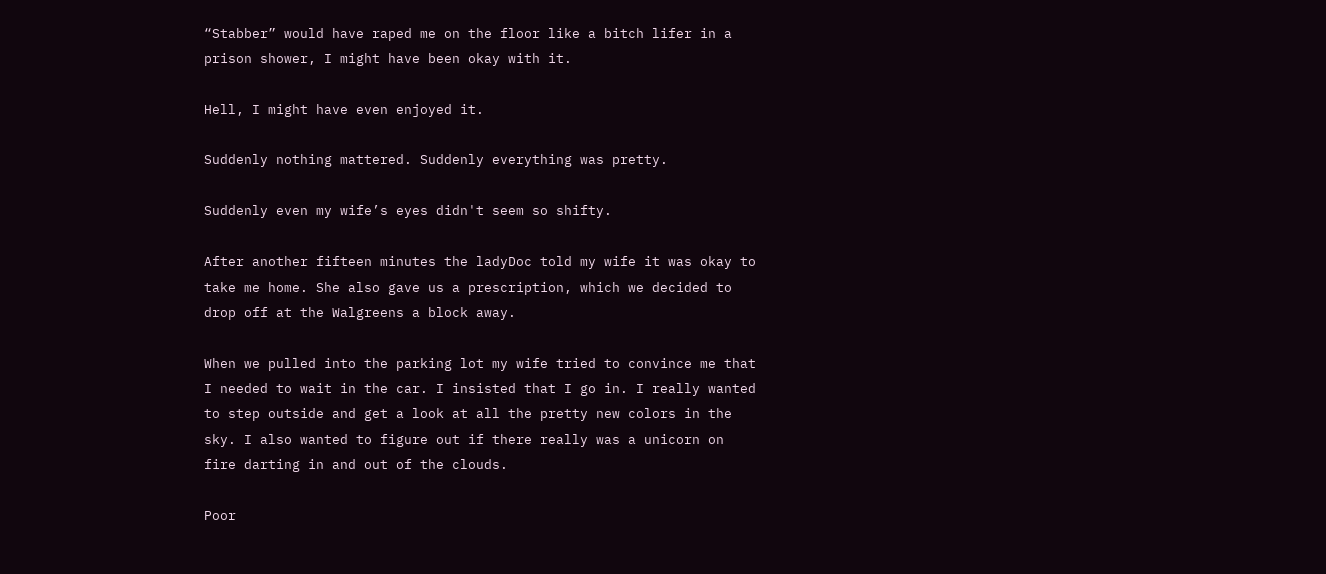“Stabber” would have raped me on the floor like a bitch lifer in a prison shower, I might have been okay with it.

Hell, I might have even enjoyed it.

Suddenly nothing mattered. Suddenly everything was pretty.

Suddenly even my wife’s eyes didn't seem so shifty.

After another fifteen minutes the ladyDoc told my wife it was okay to take me home. She also gave us a prescription, which we decided to drop off at the Walgreens a block away.

When we pulled into the parking lot my wife tried to convince me that I needed to wait in the car. I insisted that I go in. I really wanted to step outside and get a look at all the pretty new colors in the sky. I also wanted to figure out if there really was a unicorn on fire darting in and out of the clouds.

Poor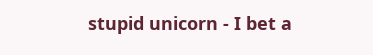stupid unicorn - I bet a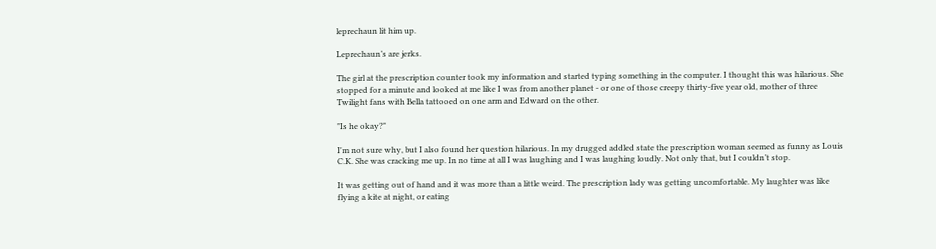leprechaun lit him up.

Leprechaun’s are jerks.

The girl at the prescription counter took my information and started typing something in the computer. I thought this was hilarious. She stopped for a minute and looked at me like I was from another planet - or one of those creepy thirty-five year old, mother of three Twilight fans with Bella tattooed on one arm and Edward on the other.

"Is he okay?"

I'm not sure why, but I also found her question hilarious. In my drugged addled state the prescription woman seemed as funny as Louis C.K. She was cracking me up. In no time at all I was laughing and I was laughing loudly. Not only that, but I couldn’t stop.

It was getting out of hand and it was more than a little weird. The prescription lady was getting uncomfortable. My laughter was like flying a kite at night, or eating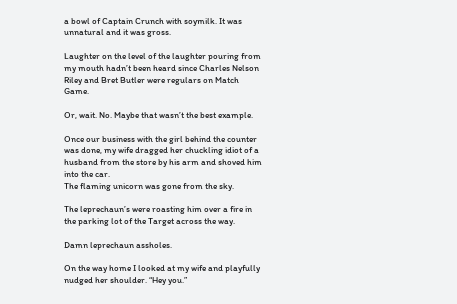a bowl of Captain Crunch with soymilk. It was unnatural and it was gross.

Laughter on the level of the laughter pouring from my mouth hadn’t been heard since Charles Nelson Riley and Bret Butler were regulars on Match Game.

Or, wait. No. Maybe that wasn’t the best example.

Once our business with the girl behind the counter was done, my wife dragged her chuckling idiot of a husband from the store by his arm and shoved him into the car.
The flaming unicorn was gone from the sky.

The leprechaun’s were roasting him over a fire in the parking lot of the Target across the way.

Damn leprechaun assholes.

On the way home I looked at my wife and playfully nudged her shoulder. “Hey you.”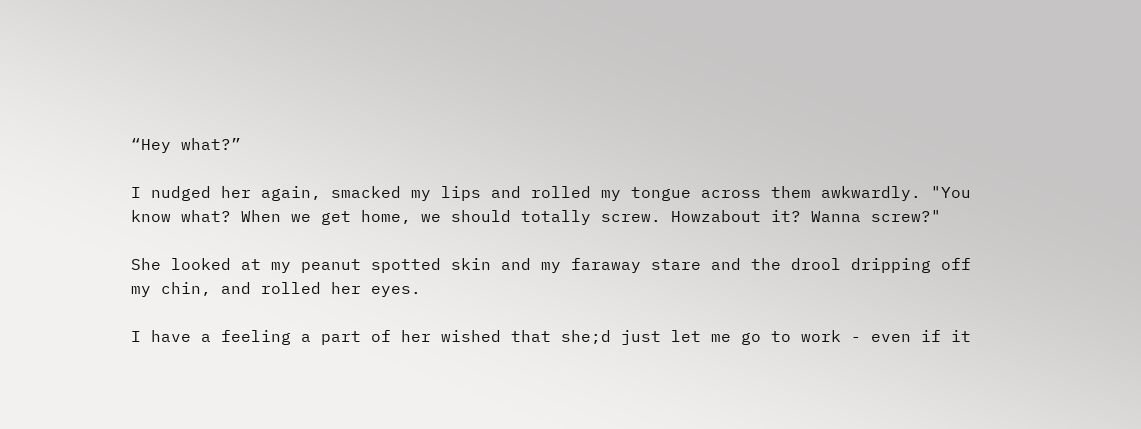“Hey what?”

I nudged her again, smacked my lips and rolled my tongue across them awkwardly. "You know what? When we get home, we should totally screw. Howzabout it? Wanna screw?"

She looked at my peanut spotted skin and my faraway stare and the drool dripping off my chin, and rolled her eyes.

I have a feeling a part of her wished that she;d just let me go to work - even if it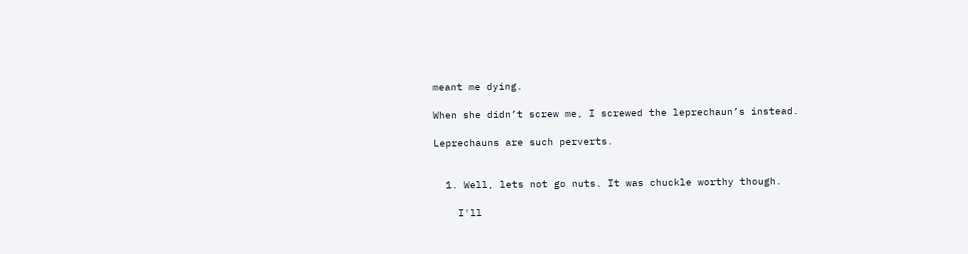meant me dying.

When she didn’t screw me, I screwed the leprechaun’s instead.

Leprechauns are such perverts.


  1. Well, lets not go nuts. It was chuckle worthy though.

    I'll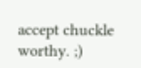accept chuckle worthy. ;)